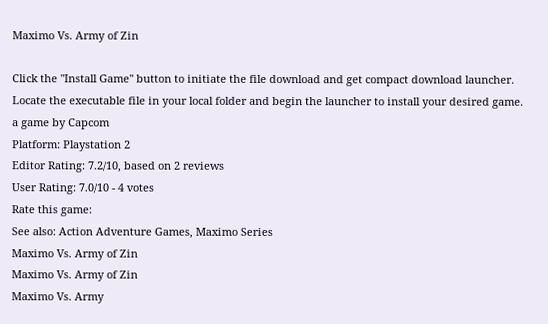Maximo Vs. Army of Zin

Click the "Install Game" button to initiate the file download and get compact download launcher. Locate the executable file in your local folder and begin the launcher to install your desired game.
a game by Capcom
Platform: Playstation 2
Editor Rating: 7.2/10, based on 2 reviews
User Rating: 7.0/10 - 4 votes
Rate this game:
See also: Action Adventure Games, Maximo Series
Maximo Vs. Army of Zin
Maximo Vs. Army of Zin
Maximo Vs. Army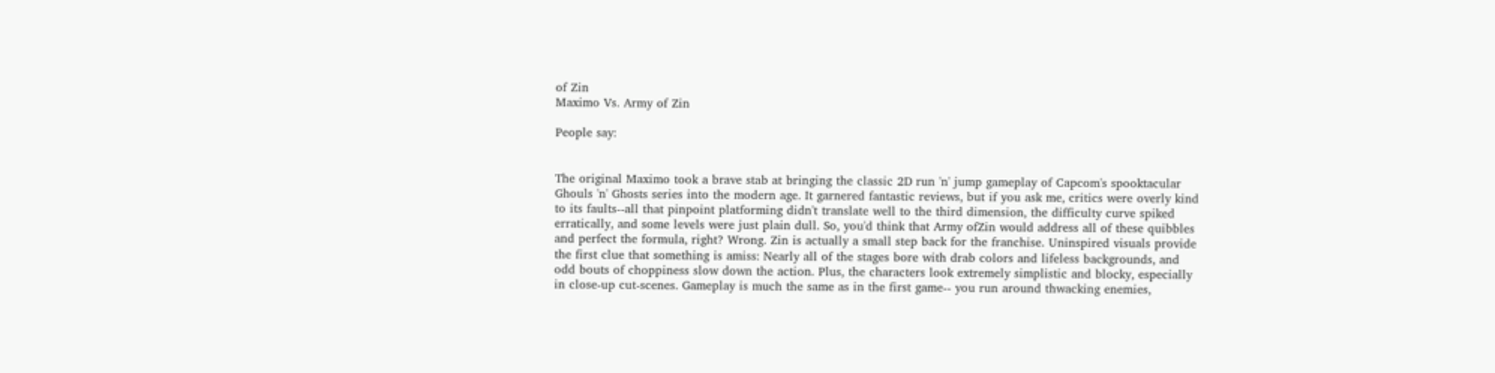of Zin
Maximo Vs. Army of Zin

People say:


The original Maximo took a brave stab at bringing the classic 2D run 'n' jump gameplay of Capcom's spooktacular Ghouls 'n' Ghosts series into the modern age. It garnered fantastic reviews, but if you ask me, critics were overly kind to its faults--all that pinpoint platforming didn't translate well to the third dimension, the difficulty curve spiked erratically, and some levels were just plain dull. So, you'd think that Army ofZin would address all of these quibbles and perfect the formula, right? Wrong. Zin is actually a small step back for the franchise. Uninspired visuals provide the first clue that something is amiss: Nearly all of the stages bore with drab colors and lifeless backgrounds, and odd bouts of choppiness slow down the action. Plus, the characters look extremely simplistic and blocky, especially in close-up cut-scenes. Gameplay is much the same as in the first game-- you run around thwacking enemies,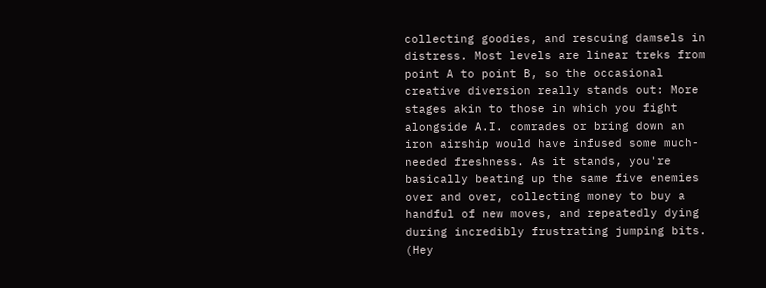collecting goodies, and rescuing damsels in distress. Most levels are linear treks from point A to point B, so the occasional creative diversion really stands out: More stages akin to those in which you fight alongside A.I. comrades or bring down an iron airship would have infused some much-needed freshness. As it stands, you're basically beating up the same five enemies over and over, collecting money to buy a handful of new moves, and repeatedly dying during incredibly frustrating jumping bits. (Hey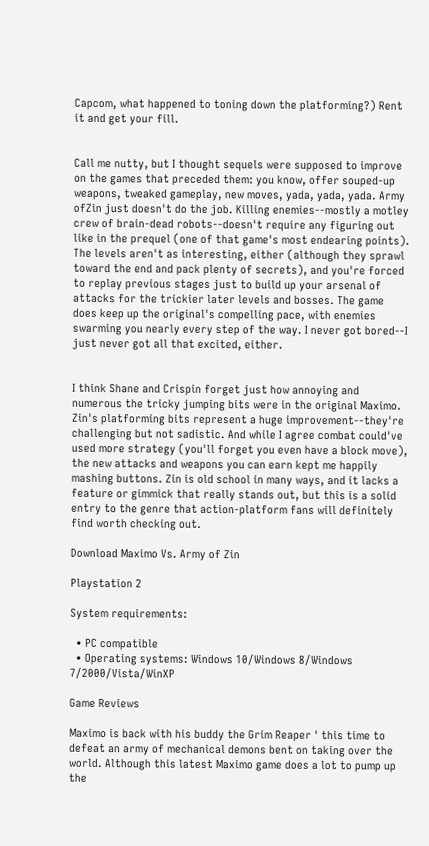Capcom, what happened to toning down the platforming?) Rent it and get your fill.


Call me nutty, but I thought sequels were supposed to improve on the games that preceded them: you know, offer souped-up weapons, tweaked gameplay, new moves, yada, yada, yada. Army ofZin just doesn't do the job. Killing enemies--mostly a motley crew of brain-dead robots--doesn't require any figuring out like in the prequel (one of that game's most endearing points). The levels aren't as interesting, either (although they sprawl toward the end and pack plenty of secrets), and you're forced to replay previous stages just to build up your arsenal of attacks for the trickier later levels and bosses. The game does keep up the original's compelling pace, with enemies swarming you nearly every step of the way. I never got bored--I just never got all that excited, either.


I think Shane and Crispin forget just how annoying and numerous the tricky jumping bits were in the original Maximo. Zin's platforming bits represent a huge improvement--they're challenging but not sadistic. And while I agree combat could've used more strategy (you'll forget you even have a block move), the new attacks and weapons you can earn kept me happily mashing buttons. Zin is old school in many ways, and it lacks a feature or gimmick that really stands out, but this is a solid entry to the genre that action-platform fans will definitely find worth checking out.

Download Maximo Vs. Army of Zin

Playstation 2

System requirements:

  • PC compatible
  • Operating systems: Windows 10/Windows 8/Windows 7/2000/Vista/WinXP

Game Reviews

Maximo is back with his buddy the Grim Reaper ' this time to defeat an army of mechanical demons bent on taking over the world. Although this latest Maximo game does a lot to pump up the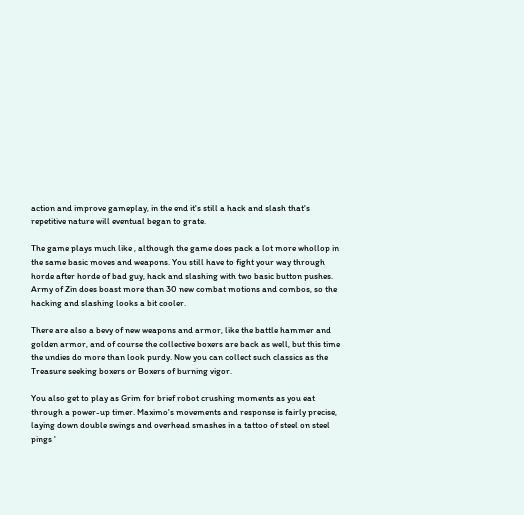action and improve gameplay, in the end it's still a hack and slash that's repetitive nature will eventual began to grate.

The game plays much like , although the game does pack a lot more whollop in the same basic moves and weapons. You still have to fight your way through horde after horde of bad guy, hack and slashing with two basic button pushes. Army of Zin does boast more than 30 new combat motions and combos, so the hacking and slashing looks a bit cooler.

There are also a bevy of new weapons and armor, like the battle hammer and golden armor, and of course the collective boxers are back as well, but this time the undies do more than look purdy. Now you can collect such classics as the Treasure seeking boxers or Boxers of burning vigor.

You also get to play as Grim for brief robot crushing moments as you eat through a power-up timer. Maximo's movements and response is fairly precise, laying down double swings and overhead smashes in a tattoo of steel on steel pings '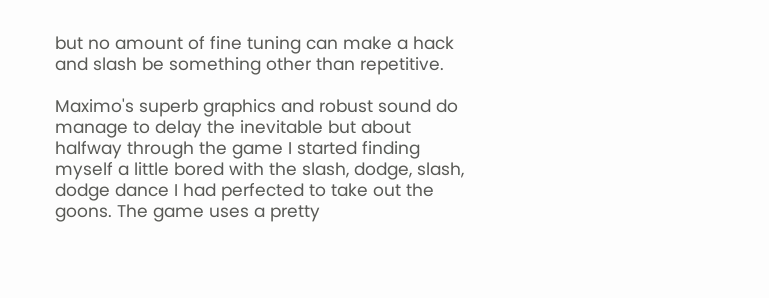but no amount of fine tuning can make a hack and slash be something other than repetitive.

Maximo's superb graphics and robust sound do manage to delay the inevitable but about halfway through the game I started finding myself a little bored with the slash, dodge, slash, dodge dance I had perfected to take out the goons. The game uses a pretty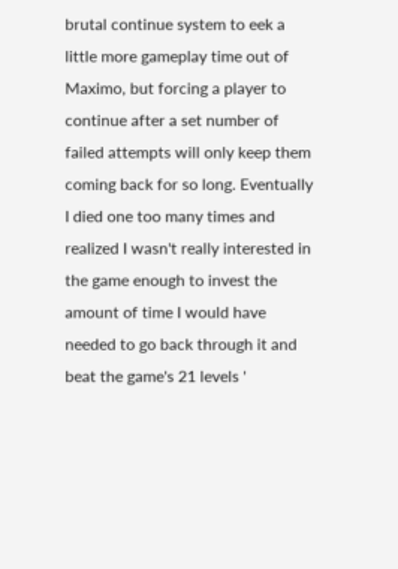brutal continue system to eek a little more gameplay time out of Maximo, but forcing a player to continue after a set number of failed attempts will only keep them coming back for so long. Eventually I died one too many times and realized I wasn't really interested in the game enough to invest the amount of time I would have needed to go back through it and beat the game's 21 levels '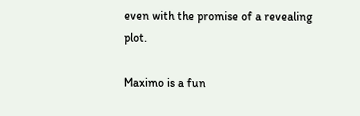even with the promise of a revealing plot.

Maximo is a fun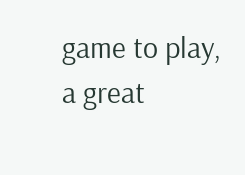game to play, a great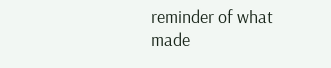reminder of what made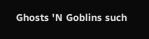Ghosts 'N Goblins such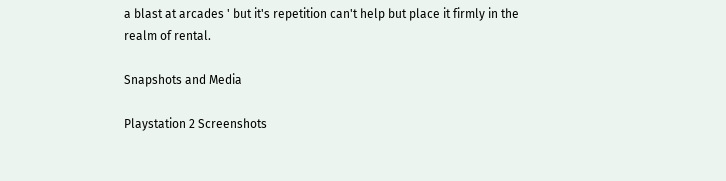a blast at arcades ' but it's repetition can't help but place it firmly in the realm of rental.

Snapshots and Media

Playstation 2 Screenshots